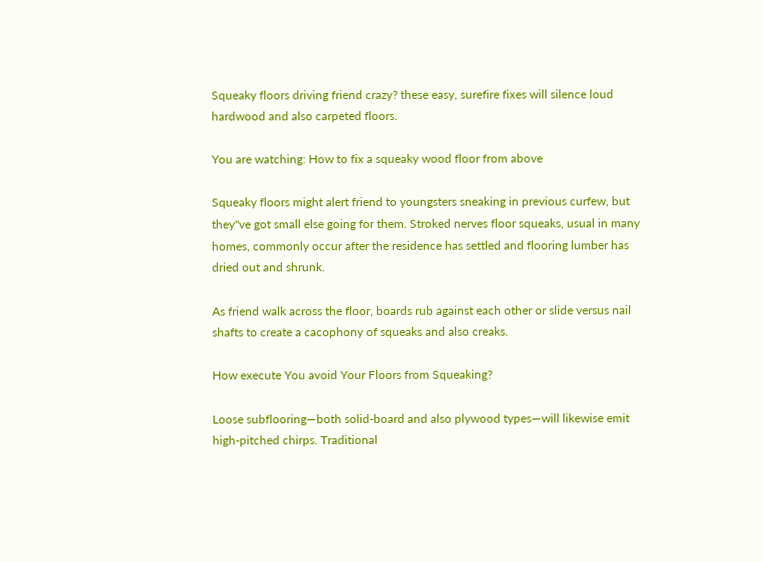Squeaky floors driving friend crazy? these easy, surefire fixes will silence loud hardwood and also carpeted floors.

You are watching: How to fix a squeaky wood floor from above

Squeaky floors might alert friend to youngsters sneaking in previous curfew, but they"ve got small else going for them. Stroked nerves floor squeaks, usual in many homes, commonly occur after the residence has settled and flooring lumber has dried out and shrunk.

As friend walk across the floor, boards rub against each other or slide versus nail shafts to create a cacophony of squeaks and also creaks.

How execute You avoid Your Floors from Squeaking?

Loose subflooring—both solid-board and also plywood types—will likewise emit high-pitched chirps. Traditional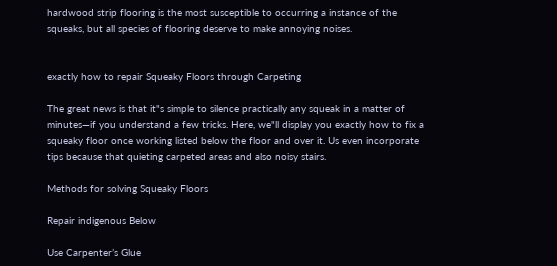hardwood strip flooring is the most susceptible to occurring a instance of the squeaks, but all species of flooring deserve to make annoying noises.


exactly how to repair Squeaky Floors through Carpeting

The great news is that it"s simple to silence practically any squeak in a matter of minutes—if you understand a few tricks. Here, we"ll display you exactly how to fix a squeaky floor once working listed below the floor and over it. Us even incorporate tips because that quieting carpeted areas and also noisy stairs.

Methods for solving Squeaky Floors

Repair indigenous Below

Use Carpenter’s Glue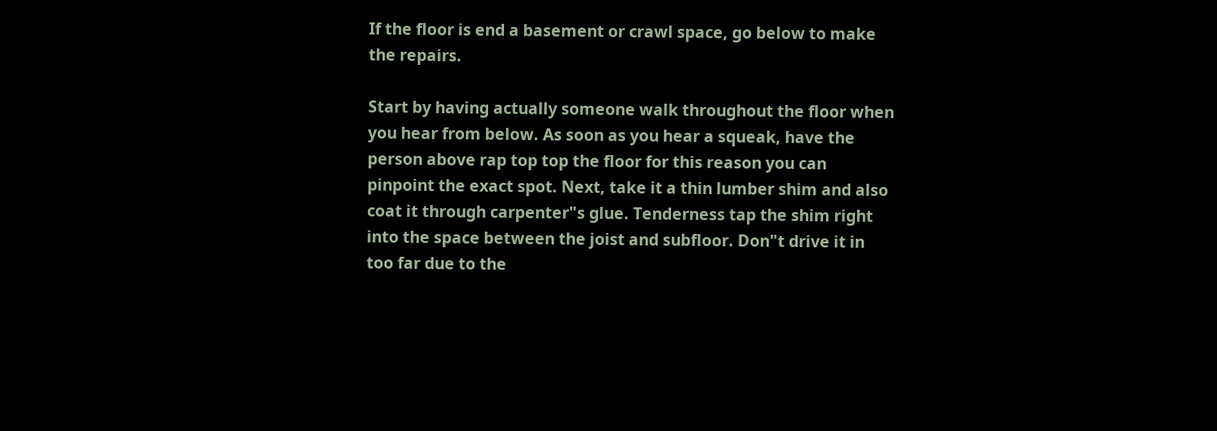If the floor is end a basement or crawl space, go below to make the repairs.

Start by having actually someone walk throughout the floor when you hear from below. As soon as you hear a squeak, have the person above rap top top the floor for this reason you can pinpoint the exact spot. Next, take it a thin lumber shim and also coat it through carpenter"s glue. Tenderness tap the shim right into the space between the joist and subfloor. Don"t drive it in too far due to the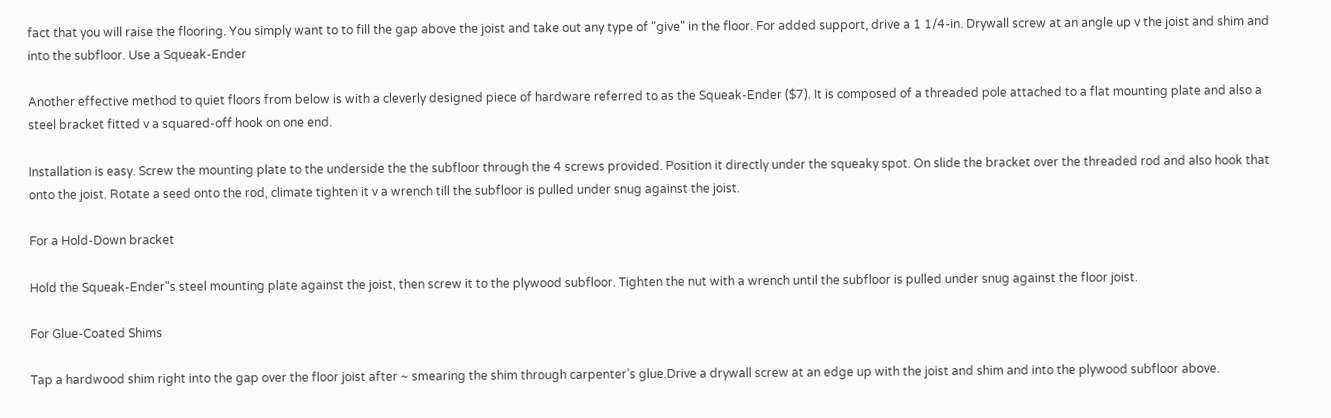fact that you will raise the flooring. You simply want to to fill the gap above the joist and take out any type of "give" in the floor. For added support, drive a 1 1/4-in. Drywall screw at an angle up v the joist and shim and into the subfloor. Use a Squeak-Ender

Another effective method to quiet floors from below is with a cleverly designed piece of hardware referred to as the Squeak-Ender ($7). It is composed of a threaded pole attached to a flat mounting plate and also a steel bracket fitted v a squared-off hook on one end.

Installation is easy. Screw the mounting plate to the underside the the subfloor through the 4 screws provided. Position it directly under the squeaky spot. On slide the bracket over the threaded rod and also hook that onto the joist. Rotate a seed onto the rod, climate tighten it v a wrench till the subfloor is pulled under snug against the joist.

For a Hold-Down bracket

Hold the Squeak-Ender"s steel mounting plate against the joist, then screw it to the plywood subfloor. Tighten the nut with a wrench until the subfloor is pulled under snug against the floor joist.

For Glue-Coated Shims

Tap a hardwood shim right into the gap over the floor joist after ~ smearing the shim through carpenter’s glue.Drive a drywall screw at an edge up with the joist and shim and into the plywood subfloor above.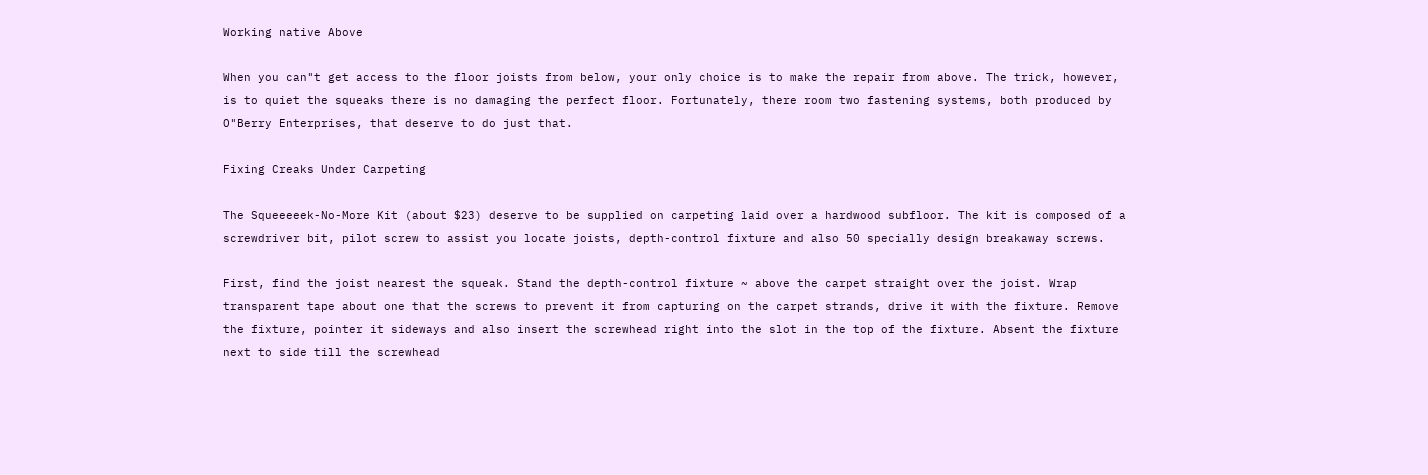Working native Above

When you can"t get access to the floor joists from below, your only choice is to make the repair from above. The trick, however, is to quiet the squeaks there is no damaging the perfect floor. Fortunately, there room two fastening systems, both produced by O"Berry Enterprises, that deserve to do just that.

Fixing Creaks Under Carpeting

The Squeeeeek-No-More Kit (about $23) deserve to be supplied on carpeting laid over a hardwood subfloor. The kit is composed of a screwdriver bit, pilot screw to assist you locate joists, depth-control fixture and also 50 specially design breakaway screws.

First, find the joist nearest the squeak. Stand the depth-control fixture ~ above the carpet straight over the joist. Wrap transparent tape about one that the screws to prevent it from capturing on the carpet strands, drive it with the fixture. Remove the fixture, pointer it sideways and also insert the screwhead right into the slot in the top of the fixture. Absent the fixture next to side till the screwhead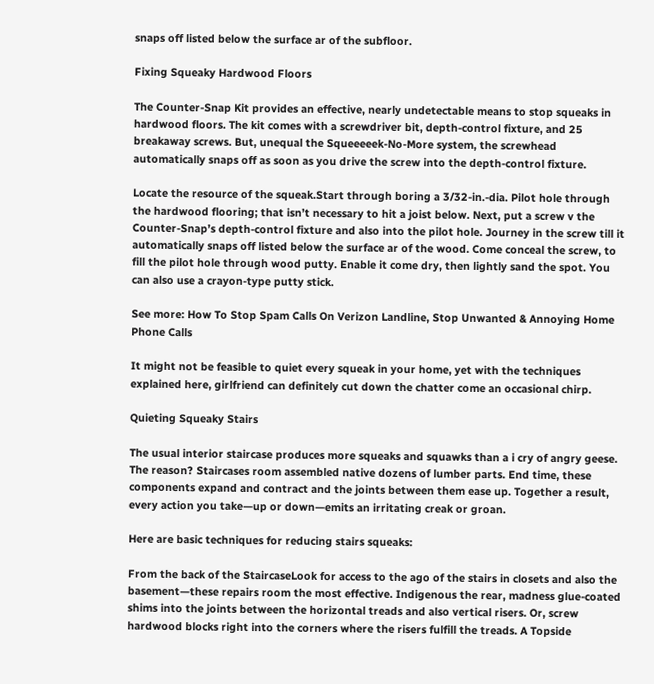snaps off listed below the surface ar of the subfloor.

Fixing Squeaky Hardwood Floors

The Counter-Snap Kit provides an effective, nearly undetectable means to stop squeaks in hardwood floors. The kit comes with a screwdriver bit, depth-control fixture, and 25 breakaway screws. But, unequal the Squeeeeek-No-More system, the screwhead automatically snaps off as soon as you drive the screw into the depth-control fixture.

Locate the resource of the squeak.Start through boring a 3/32-in.-dia. Pilot hole through the hardwood flooring; that isn’t necessary to hit a joist below. Next, put a screw v the Counter-Snap’s depth-control fixture and also into the pilot hole. Journey in the screw till it automatically snaps off listed below the surface ar of the wood. Come conceal the screw, to fill the pilot hole through wood putty. Enable it come dry, then lightly sand the spot. You can also use a crayon-type putty stick.

See more: How To Stop Spam Calls On Verizon Landline, Stop Unwanted & Annoying Home Phone Calls

It might not be feasible to quiet every squeak in your home, yet with the techniques explained here, girlfriend can definitely cut down the chatter come an occasional chirp.

Quieting Squeaky Stairs

The usual interior staircase produces more squeaks and squawks than a i cry of angry geese. The reason? Staircases room assembled native dozens of lumber parts. End time, these components expand and contract and the joints between them ease up. Together a result, every action you take—up or down—emits an irritating creak or groan.

Here are basic techniques for reducing stairs squeaks:

From the back of the StaircaseLook for access to the ago of the stairs in closets and also the basement—these repairs room the most effective. Indigenous the rear, madness glue-coated shims into the joints between the horizontal treads and also vertical risers. Or, screw hardwood blocks right into the corners where the risers fulfill the treads. A Topside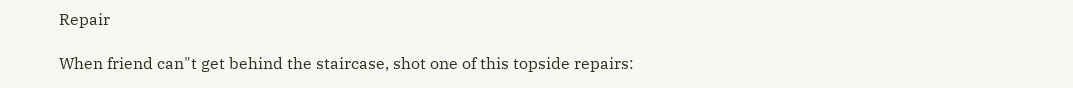Repair

When friend can"t get behind the staircase, shot one of this topside repairs: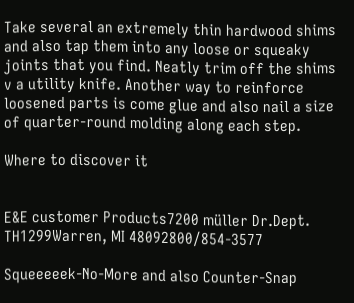Take several an extremely thin hardwood shims and also tap them into any loose or squeaky joints that you find. Neatly trim off the shims v a utility knife. Another way to reinforce loosened parts is come glue and also nail a size of quarter-round molding along each step.

Where to discover it


E&E customer Products7200 müller Dr.Dept. TH1299Warren, MI 48092800/854-3577

Squeeeeek-No-More and also Counter-Snap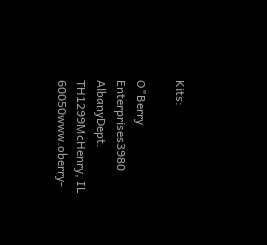Kits:

O"Berry Enterprises3980 AlbanyDept. TH1299McHenry, IL 60050www.oberry-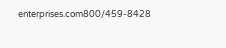enterprises.com800/459-8428